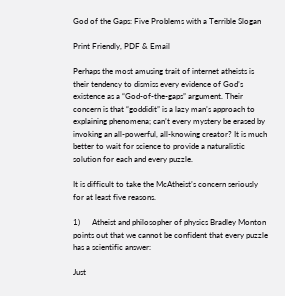God of the Gaps: Five Problems with a Terrible Slogan

Print Friendly, PDF & Email

Perhaps the most amusing trait of internet atheists is their tendency to dismiss every evidence of God’s existence as a “God-of-the-gaps” argument. Their concern is that “goddidit” is a lazy man’s approach to explaining phenomena; can’t every mystery be erased by invoking an all-powerful, all-knowing creator? It is much better to wait for science to provide a naturalistic solution for each and every puzzle.

It is difficult to take the McAtheist’s concern seriously for at least five reasons.

1)      Atheist and philosopher of physics Bradley Monton points out that we cannot be confident that every puzzle has a scientific answer:

Just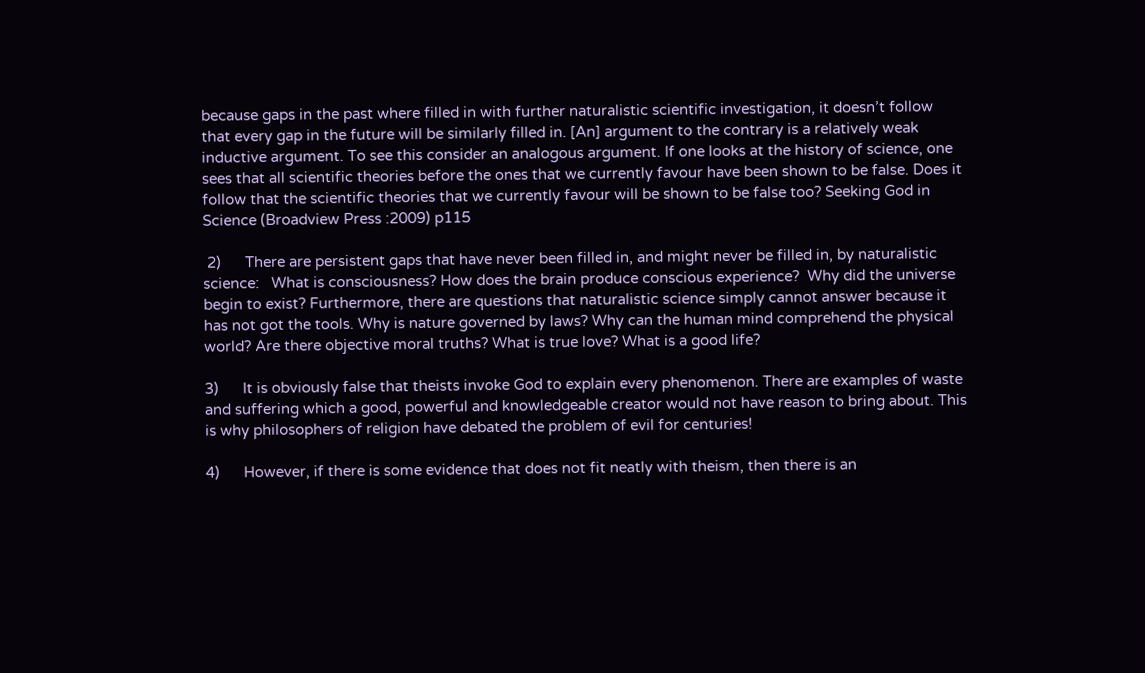because gaps in the past where filled in with further naturalistic scientific investigation, it doesn’t follow that every gap in the future will be similarly filled in. [An] argument to the contrary is a relatively weak inductive argument. To see this consider an analogous argument. If one looks at the history of science, one sees that all scientific theories before the ones that we currently favour have been shown to be false. Does it follow that the scientific theories that we currently favour will be shown to be false too? Seeking God in Science (Broadview Press :2009) p115

 2)      There are persistent gaps that have never been filled in, and might never be filled in, by naturalistic science:   What is consciousness? How does the brain produce conscious experience?  Why did the universe begin to exist? Furthermore, there are questions that naturalistic science simply cannot answer because it has not got the tools. Why is nature governed by laws? Why can the human mind comprehend the physical world? Are there objective moral truths? What is true love? What is a good life?

3)      It is obviously false that theists invoke God to explain every phenomenon. There are examples of waste and suffering which a good, powerful and knowledgeable creator would not have reason to bring about. This is why philosophers of religion have debated the problem of evil for centuries!

4)      However, if there is some evidence that does not fit neatly with theism, then there is an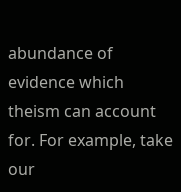abundance of evidence which theism can account for. For example, take our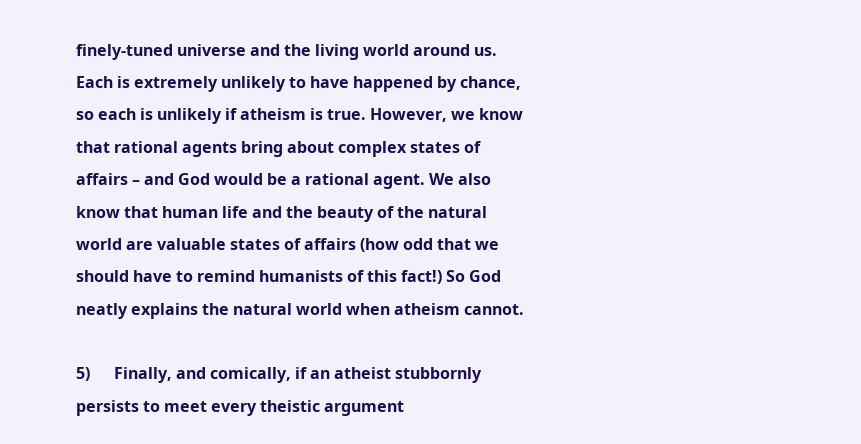finely-tuned universe and the living world around us. Each is extremely unlikely to have happened by chance, so each is unlikely if atheism is true. However, we know that rational agents bring about complex states of affairs – and God would be a rational agent. We also know that human life and the beauty of the natural world are valuable states of affairs (how odd that we should have to remind humanists of this fact!) So God neatly explains the natural world when atheism cannot.

5)      Finally, and comically, if an atheist stubbornly persists to meet every theistic argument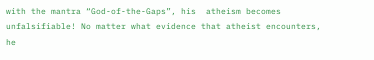with the mantra “God-of-the-Gaps”, his  atheism becomes unfalsifiable! No matter what evidence that atheist encounters, he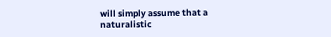will simply assume that a naturalistic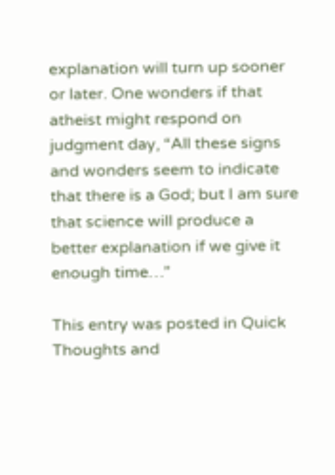explanation will turn up sooner or later. One wonders if that atheist might respond on judgment day, “All these signs and wonders seem to indicate that there is a God; but I am sure that science will produce a better explanation if we give it enough time…”

This entry was posted in Quick Thoughts and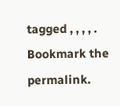tagged , , , , . Bookmark the permalink.